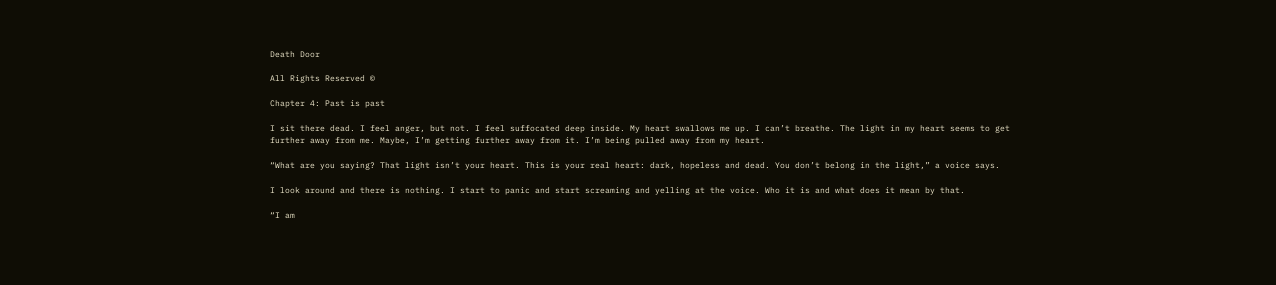Death Door

All Rights Reserved ©

Chapter 4: Past is past

I sit there dead. I feel anger, but not. I feel suffocated deep inside. My heart swallows me up. I can’t breathe. The light in my heart seems to get further away from me. Maybe, I’m getting further away from it. I’m being pulled away from my heart.

“What are you saying? That light isn’t your heart. This is your real heart: dark, hopeless and dead. You don’t belong in the light,” a voice says.

I look around and there is nothing. I start to panic and start screaming and yelling at the voice. Who it is and what does it mean by that.

“I am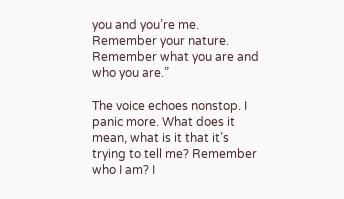you and you’re me. Remember your nature. Remember what you are and who you are.”

The voice echoes nonstop. I panic more. What does it mean, what is it that it’s trying to tell me? Remember who I am? I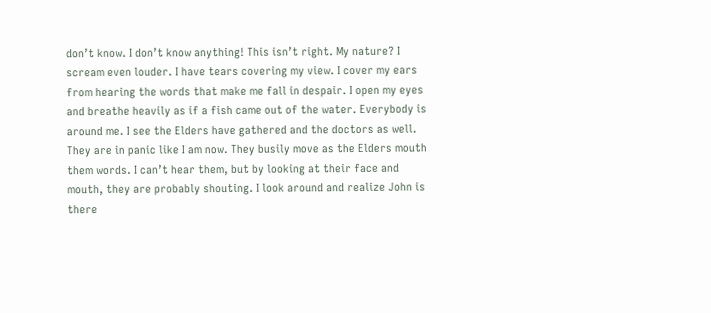don’t know. I don’t know anything! This isn’t right. My nature? I scream even louder. I have tears covering my view. I cover my ears from hearing the words that make me fall in despair. I open my eyes and breathe heavily as if a fish came out of the water. Everybody is around me. I see the Elders have gathered and the doctors as well. They are in panic like I am now. They busily move as the Elders mouth them words. I can’t hear them, but by looking at their face and mouth, they are probably shouting. I look around and realize John is there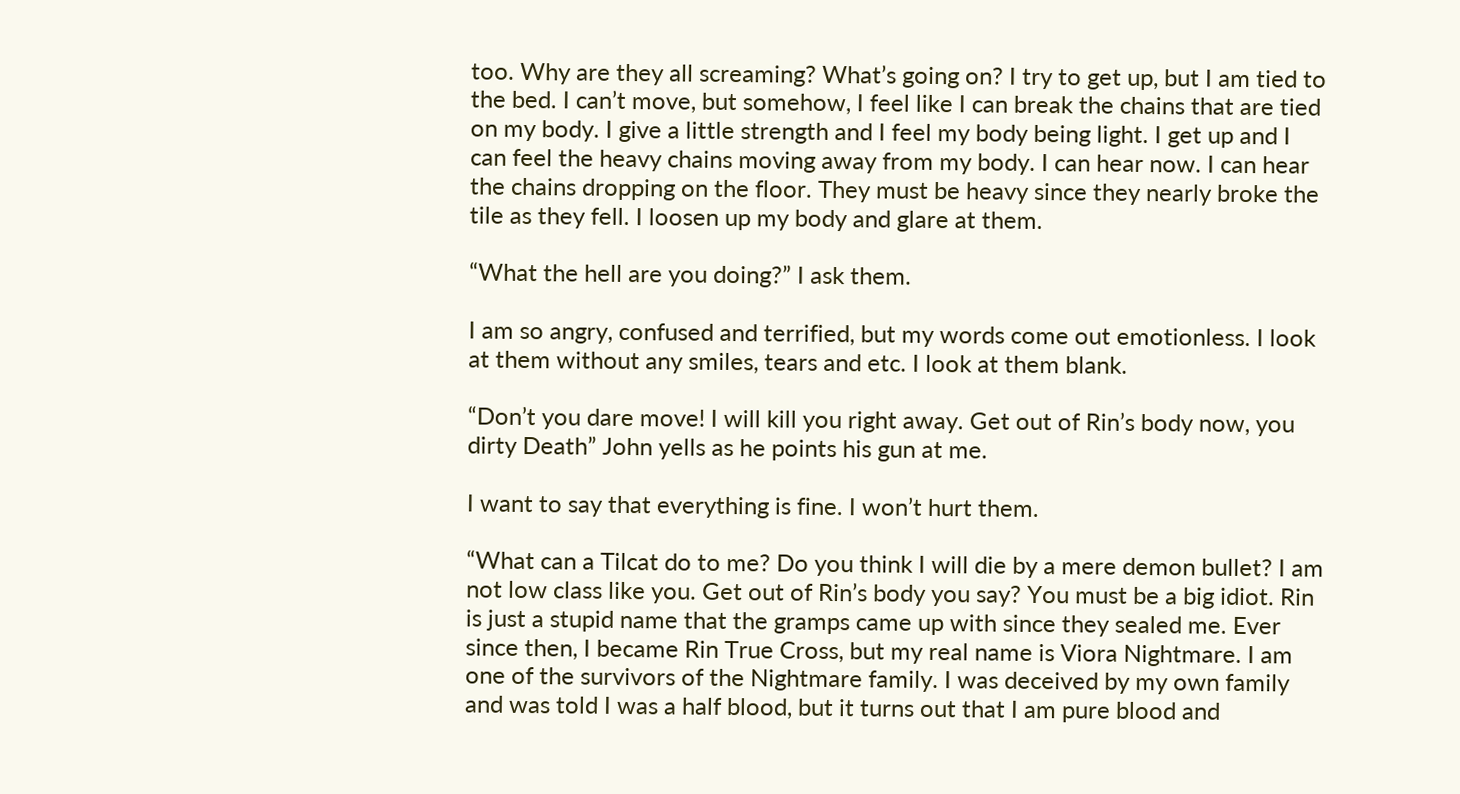too. Why are they all screaming? What’s going on? I try to get up, but I am tied to the bed. I can’t move, but somehow, I feel like I can break the chains that are tied on my body. I give a little strength and I feel my body being light. I get up and I can feel the heavy chains moving away from my body. I can hear now. I can hear the chains dropping on the floor. They must be heavy since they nearly broke the tile as they fell. I loosen up my body and glare at them.

“What the hell are you doing?” I ask them.

I am so angry, confused and terrified, but my words come out emotionless. I look at them without any smiles, tears and etc. I look at them blank.

“Don’t you dare move! I will kill you right away. Get out of Rin’s body now, you dirty Death” John yells as he points his gun at me.

I want to say that everything is fine. I won’t hurt them.

“What can a Tilcat do to me? Do you think I will die by a mere demon bullet? I am not low class like you. Get out of Rin’s body you say? You must be a big idiot. Rin is just a stupid name that the gramps came up with since they sealed me. Ever since then, I became Rin True Cross, but my real name is Viora Nightmare. I am one of the survivors of the Nightmare family. I was deceived by my own family and was told I was a half blood, but it turns out that I am pure blood and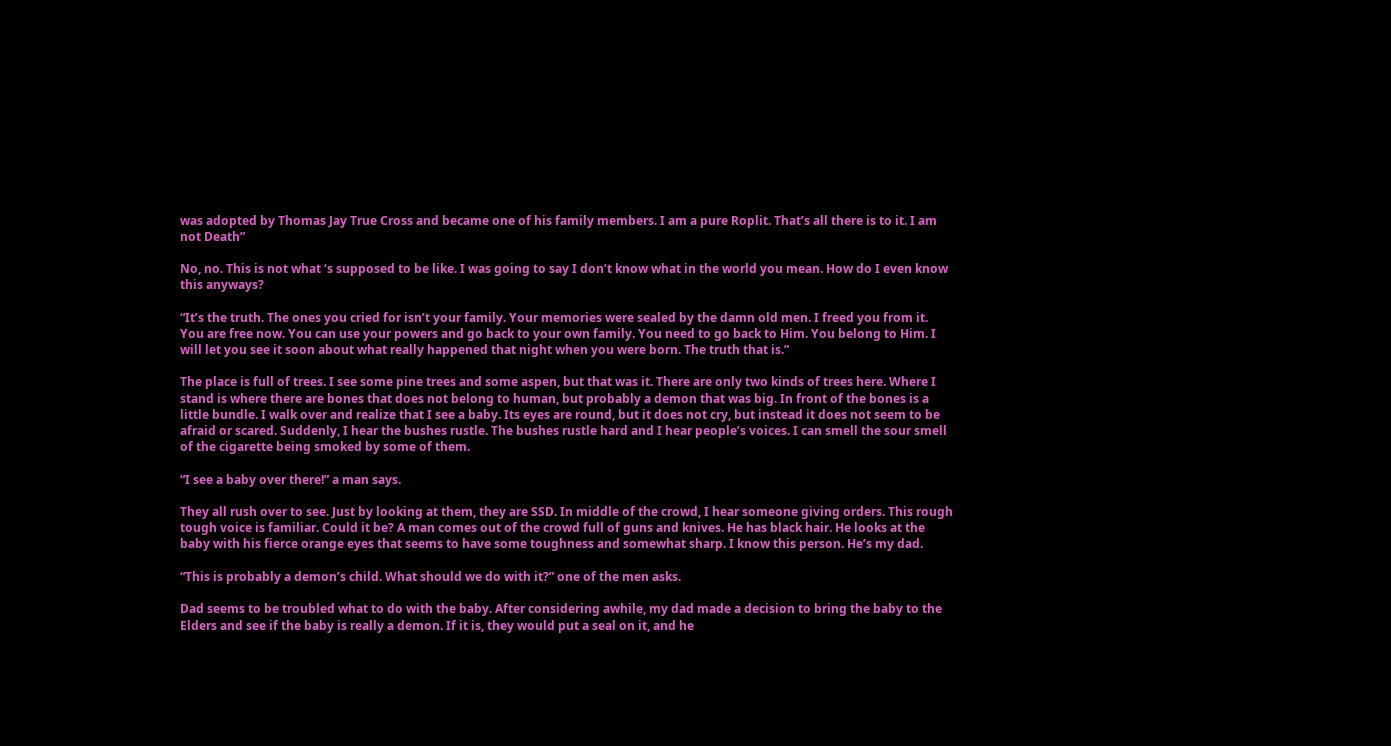was adopted by Thomas Jay True Cross and became one of his family members. I am a pure Roplit. That’s all there is to it. I am not Death”

No, no. This is not what ‘s supposed to be like. I was going to say I don’t know what in the world you mean. How do I even know this anyways?

“It’s the truth. The ones you cried for isn’t your family. Your memories were sealed by the damn old men. I freed you from it. You are free now. You can use your powers and go back to your own family. You need to go back to Him. You belong to Him. I will let you see it soon about what really happened that night when you were born. The truth that is.”

The place is full of trees. I see some pine trees and some aspen, but that was it. There are only two kinds of trees here. Where I stand is where there are bones that does not belong to human, but probably a demon that was big. In front of the bones is a little bundle. I walk over and realize that I see a baby. Its eyes are round, but it does not cry, but instead it does not seem to be afraid or scared. Suddenly, I hear the bushes rustle. The bushes rustle hard and I hear people’s voices. I can smell the sour smell of the cigarette being smoked by some of them.

“I see a baby over there!” a man says.

They all rush over to see. Just by looking at them, they are SSD. In middle of the crowd, I hear someone giving orders. This rough tough voice is familiar. Could it be? A man comes out of the crowd full of guns and knives. He has black hair. He looks at the baby with his fierce orange eyes that seems to have some toughness and somewhat sharp. I know this person. He’s my dad.

“This is probably a demon’s child. What should we do with it?” one of the men asks.

Dad seems to be troubled what to do with the baby. After considering awhile, my dad made a decision to bring the baby to the Elders and see if the baby is really a demon. If it is, they would put a seal on it, and he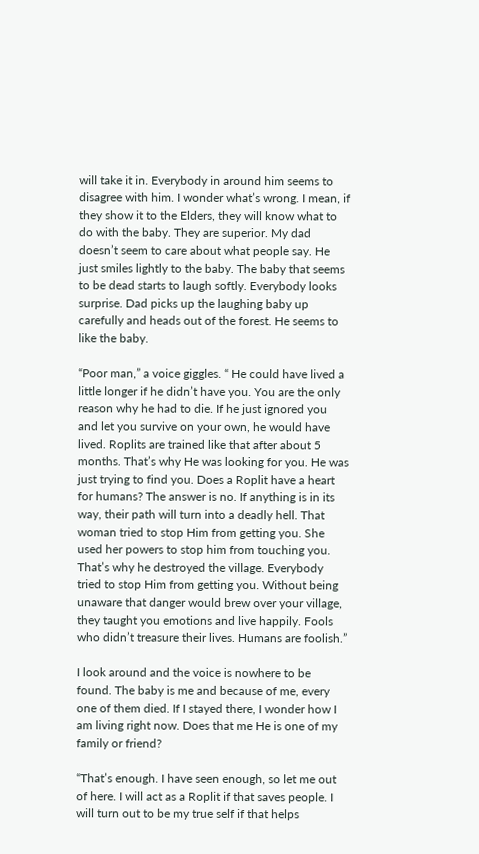will take it in. Everybody in around him seems to disagree with him. I wonder what’s wrong. I mean, if they show it to the Elders, they will know what to do with the baby. They are superior. My dad doesn’t seem to care about what people say. He just smiles lightly to the baby. The baby that seems to be dead starts to laugh softly. Everybody looks surprise. Dad picks up the laughing baby up carefully and heads out of the forest. He seems to like the baby.

“Poor man,” a voice giggles. “ He could have lived a little longer if he didn’t have you. You are the only reason why he had to die. If he just ignored you and let you survive on your own, he would have lived. Roplits are trained like that after about 5 months. That’s why He was looking for you. He was just trying to find you. Does a Roplit have a heart for humans? The answer is no. If anything is in its way, their path will turn into a deadly hell. That woman tried to stop Him from getting you. She used her powers to stop him from touching you. That’s why he destroyed the village. Everybody tried to stop Him from getting you. Without being unaware that danger would brew over your village, they taught you emotions and live happily. Fools who didn’t treasure their lives. Humans are foolish.”

I look around and the voice is nowhere to be found. The baby is me and because of me, every one of them died. If I stayed there, I wonder how I am living right now. Does that me He is one of my family or friend?

“That’s enough. I have seen enough, so let me out of here. I will act as a Roplit if that saves people. I will turn out to be my true self if that helps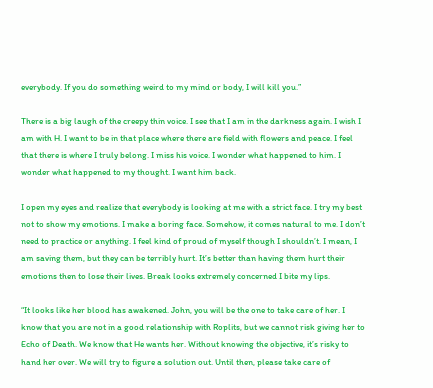everybody. If you do something weird to my mind or body, I will kill you.”

There is a big laugh of the creepy thin voice. I see that I am in the darkness again. I wish I am with H. I want to be in that place where there are field with flowers and peace. I feel that there is where I truly belong. I miss his voice. I wonder what happened to him. I wonder what happened to my thought. I want him back.

I open my eyes and realize that everybody is looking at me with a strict face. I try my best not to show my emotions. I make a boring face. Somehow, it comes natural to me. I don’t need to practice or anything. I feel kind of proud of myself though I shouldn’t. I mean, I am saving them, but they can be terribly hurt. It’s better than having them hurt their emotions then to lose their lives. Break looks extremely concerned I bite my lips.

“It looks like her blood has awakened. John, you will be the one to take care of her. I know that you are not in a good relationship with Roplits, but we cannot risk giving her to Echo of Death. We know that He wants her. Without knowing the objective, it’s risky to hand her over. We will try to figure a solution out. Until then, please take care of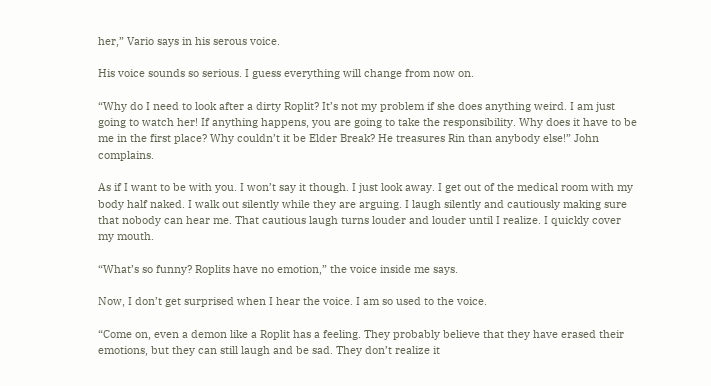her,” Vario says in his serous voice.

His voice sounds so serious. I guess everything will change from now on.

“Why do I need to look after a dirty Roplit? It’s not my problem if she does anything weird. I am just going to watch her! If anything happens, you are going to take the responsibility. Why does it have to be me in the first place? Why couldn’t it be Elder Break? He treasures Rin than anybody else!” John complains.

As if I want to be with you. I won’t say it though. I just look away. I get out of the medical room with my body half naked. I walk out silently while they are arguing. I laugh silently and cautiously making sure that nobody can hear me. That cautious laugh turns louder and louder until I realize. I quickly cover my mouth.

“What’s so funny? Roplits have no emotion,” the voice inside me says.

Now, I don’t get surprised when I hear the voice. I am so used to the voice.

“Come on, even a demon like a Roplit has a feeling. They probably believe that they have erased their emotions, but they can still laugh and be sad. They don’t realize it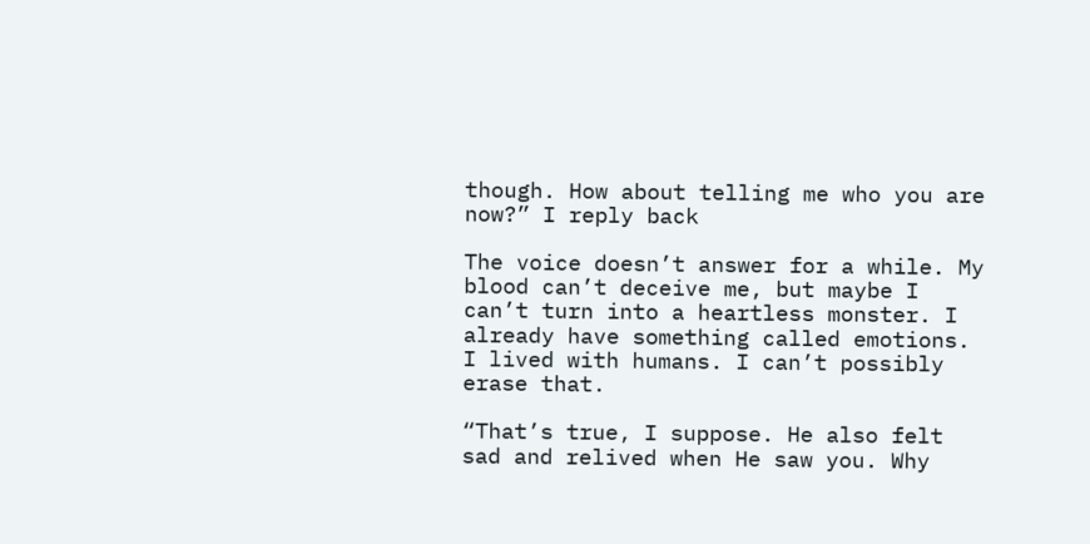though. How about telling me who you are now?” I reply back

The voice doesn’t answer for a while. My blood can’t deceive me, but maybe I can’t turn into a heartless monster. I already have something called emotions. I lived with humans. I can’t possibly erase that.

“That’s true, I suppose. He also felt sad and relived when He saw you. Why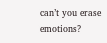can’t you erase emotions?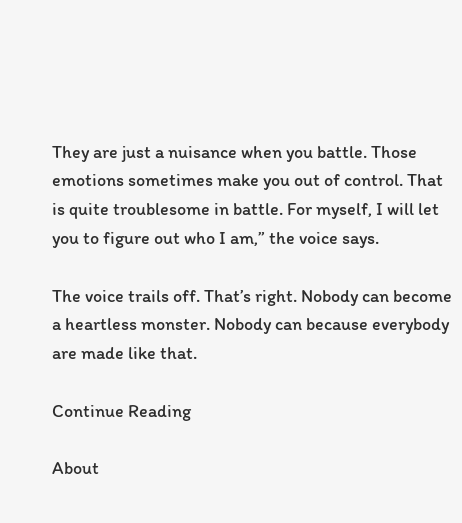They are just a nuisance when you battle. Those emotions sometimes make you out of control. That is quite troublesome in battle. For myself, I will let you to figure out who I am,” the voice says.

The voice trails off. That’s right. Nobody can become a heartless monster. Nobody can because everybody are made like that.

Continue Reading

About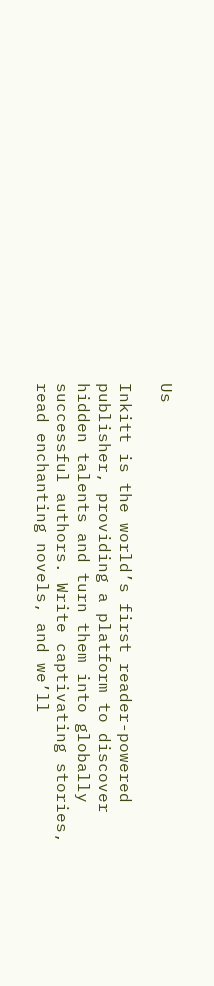Us

Inkitt is the world’s first reader-powered publisher, providing a platform to discover hidden talents and turn them into globally successful authors. Write captivating stories, read enchanting novels, and we’ll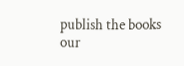publish the books our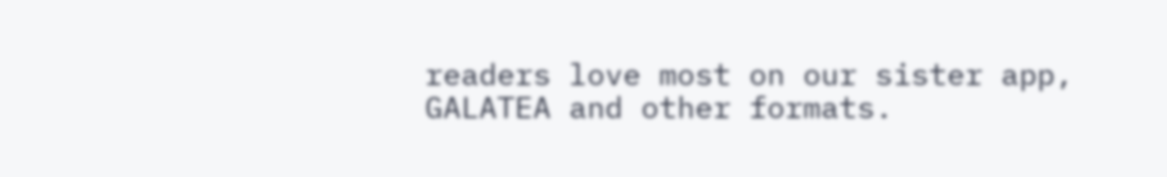readers love most on our sister app, GALATEA and other formats.